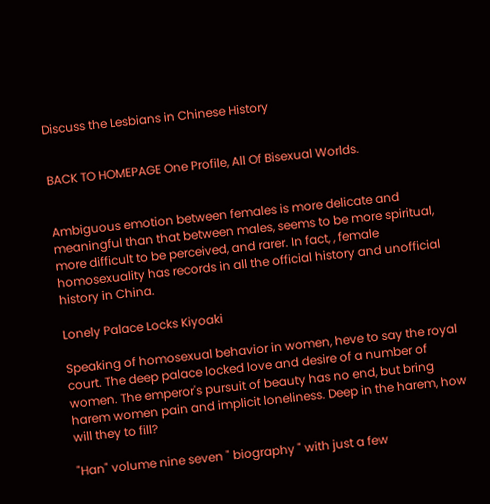Discuss the Lesbians in Chinese History


BACK TO HOMEPAGE One Profile, All Of Bisexual Worlds.


Ambiguous emotion between females is more delicate and meaningful than that between males, seems to be more spiritual, more difficult to be perceived, and rarer. In fact, , female homosexuality has records in all the official history and unofficial history in China.

Lonely Palace Locks Kiyoaki

Speaking of homosexual behavior in women, heve to say the royal court. The deep palace locked love and desire of a number of women. The emperor's pursuit of beauty has no end, but bring harem women pain and implicit loneliness. Deep in the harem, how will they to fill?

"Han" volume nine seven " biography " with just a few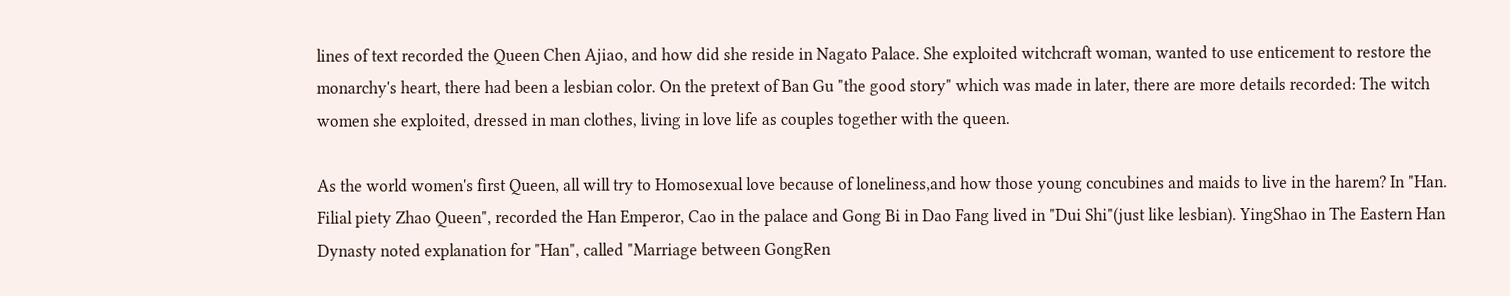lines of text recorded the Queen Chen Ajiao, and how did she reside in Nagato Palace. She exploited witchcraft woman, wanted to use enticement to restore the monarchy's heart, there had been a lesbian color. On the pretext of Ban Gu "the good story" which was made in later, there are more details recorded: The witch women she exploited, dressed in man clothes, living in love life as couples together with the queen.

As the world women's first Queen, all will try to Homosexual love because of loneliness,and how those young concubines and maids to live in the harem? In "Han. Filial piety Zhao Queen", recorded the Han Emperor, Cao in the palace and Gong Bi in Dao Fang lived in "Dui Shi"(just like lesbian). YingShao in The Eastern Han Dynasty noted explanation for "Han", called "Marriage between GongRen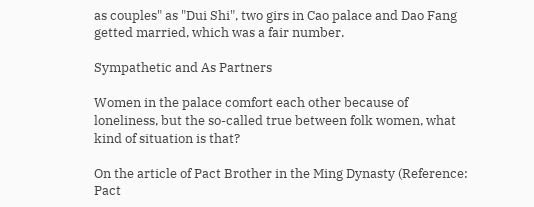as couples" as "Dui Shi", two girs in Cao palace and Dao Fang getted married, which was a fair number.

Sympathetic and As Partners

Women in the palace comfort each other because of loneliness, but the so-called true between folk women, what kind of situation is that?

On the article of Pact Brother in the Ming Dynasty (Reference: Pact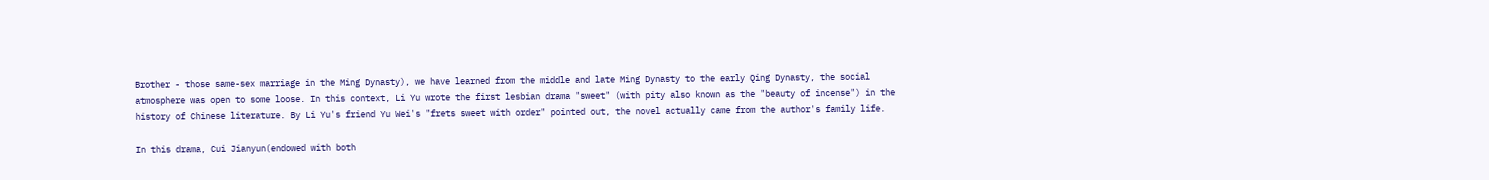Brother - those same-sex marriage in the Ming Dynasty), we have learned from the middle and late Ming Dynasty to the early Qing Dynasty, the social atmosphere was open to some loose. In this context, Li Yu wrote the first lesbian drama "sweet" (with pity also known as the "beauty of incense") in the history of Chinese literature. By Li Yu's friend Yu Wei's "frets sweet with order" pointed out, the novel actually came from the author's family life.

In this drama, Cui Jianyun(endowed with both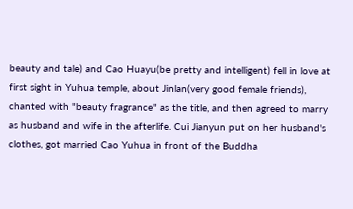beauty and tale) and Cao Huayu(be pretty and intelligent) fell in love at first sight in Yuhua temple, about Jinlan(very good female friends), chanted with "beauty fragrance" as the title, and then agreed to marry as husband and wife in the afterlife. Cui Jianyun put on her husband's clothes, got married Cao Yuhua in front of the Buddha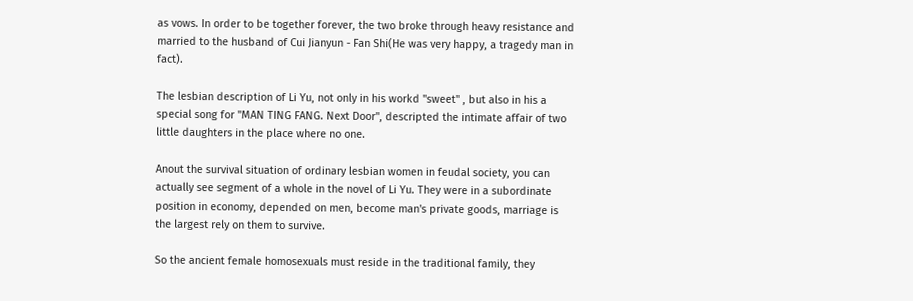as vows. In order to be together forever, the two broke through heavy resistance and married to the husband of Cui Jianyun - Fan Shi(He was very happy, a tragedy man in fact).

The lesbian description of Li Yu, not only in his workd "sweet" , but also in his a special song for "MAN TING FANG. Next Door", descripted the intimate affair of two little daughters in the place where no one.

Anout the survival situation of ordinary lesbian women in feudal society, you can actually see segment of a whole in the novel of Li Yu. They were in a subordinate position in economy, depended on men, become man's private goods, marriage is the largest rely on them to survive.

So the ancient female homosexuals must reside in the traditional family, they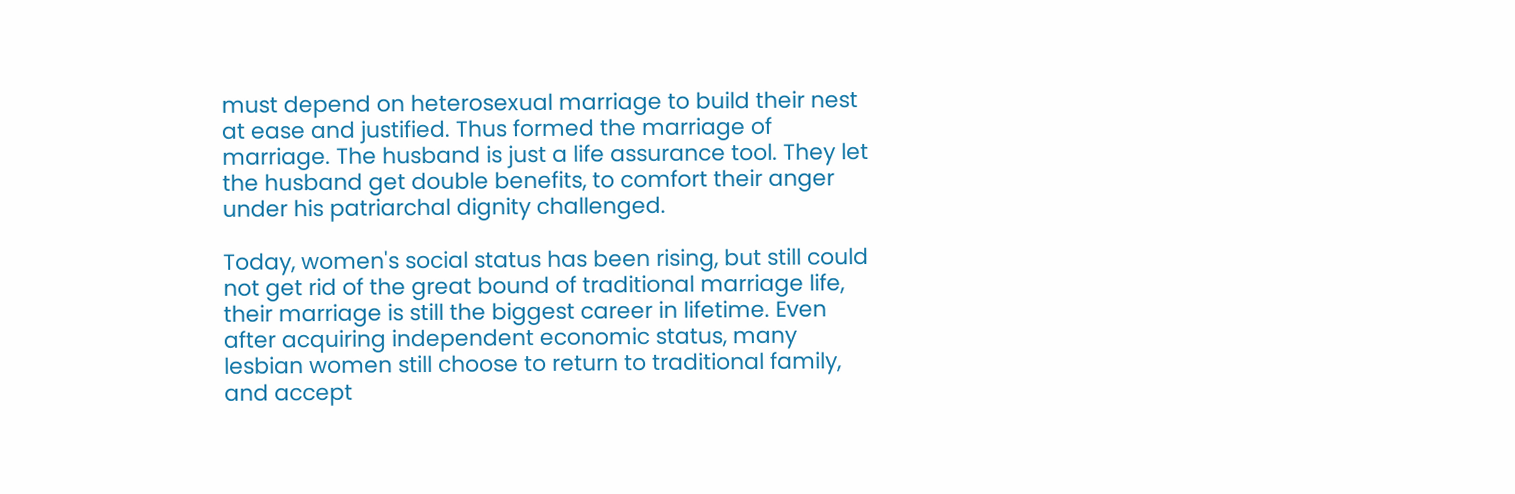must depend on heterosexual marriage to build their nest at ease and justified. Thus formed the marriage of marriage. The husband is just a life assurance tool. They let the husband get double benefits, to comfort their anger under his patriarchal dignity challenged.

Today, women's social status has been rising, but still could not get rid of the great bound of traditional marriage life, their marriage is still the biggest career in lifetime. Even after acquiring independent economic status, many lesbian women still choose to return to traditional family, and accept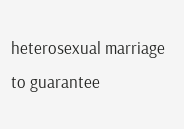heterosexual marriage to guarantee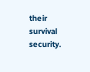their survival security.